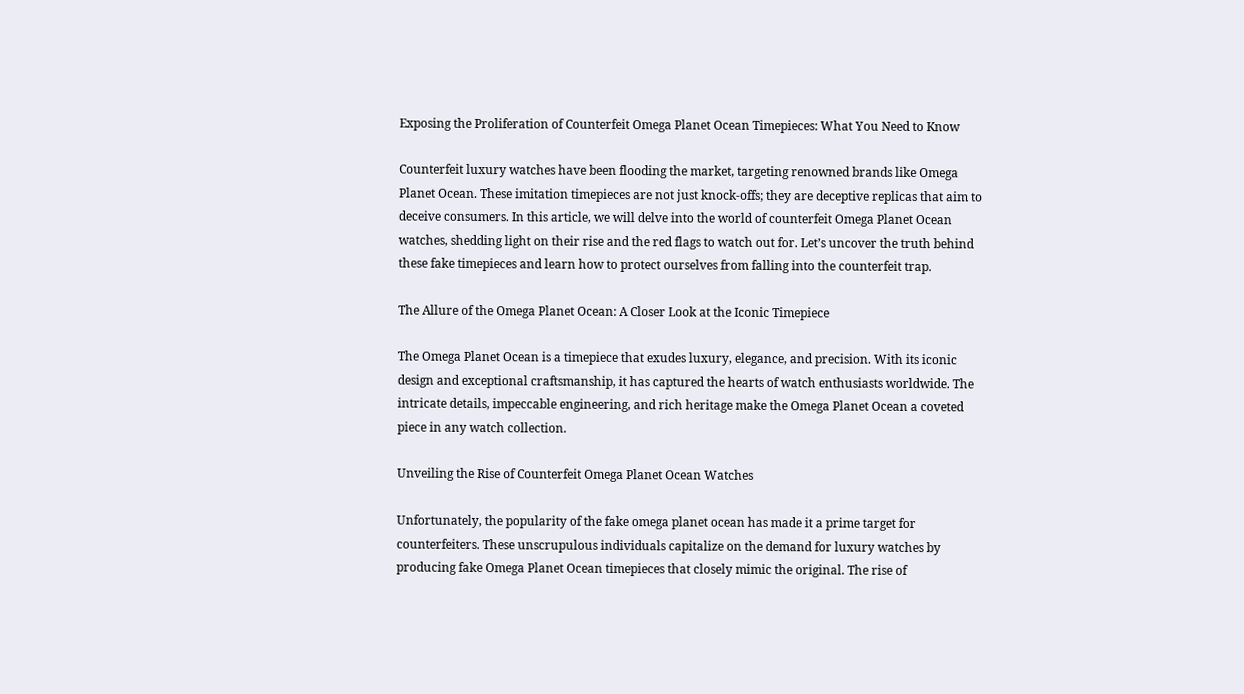Exposing the Proliferation of Counterfeit Omega Planet Ocean Timepieces: What You Need to Know

Counterfeit luxury watches have been flooding the market, targeting renowned brands like Omega Planet Ocean. These imitation timepieces are not just knock-offs; they are deceptive replicas that aim to deceive consumers. In this article, we will delve into the world of counterfeit Omega Planet Ocean watches, shedding light on their rise and the red flags to watch out for. Let’s uncover the truth behind these fake timepieces and learn how to protect ourselves from falling into the counterfeit trap.

The Allure of the Omega Planet Ocean: A Closer Look at the Iconic Timepiece

The Omega Planet Ocean is a timepiece that exudes luxury, elegance, and precision. With its iconic design and exceptional craftsmanship, it has captured the hearts of watch enthusiasts worldwide. The intricate details, impeccable engineering, and rich heritage make the Omega Planet Ocean a coveted piece in any watch collection.

Unveiling the Rise of Counterfeit Omega Planet Ocean Watches

Unfortunately, the popularity of the fake omega planet ocean has made it a prime target for counterfeiters. These unscrupulous individuals capitalize on the demand for luxury watches by producing fake Omega Planet Ocean timepieces that closely mimic the original. The rise of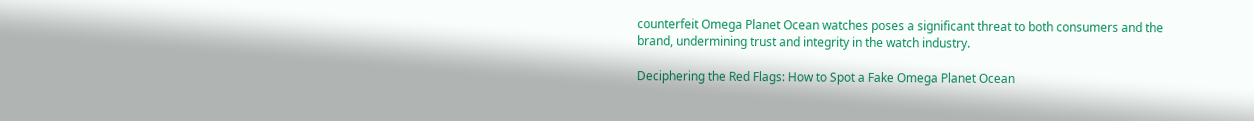counterfeit Omega Planet Ocean watches poses a significant threat to both consumers and the brand, undermining trust and integrity in the watch industry.

Deciphering the Red Flags: How to Spot a Fake Omega Planet Ocean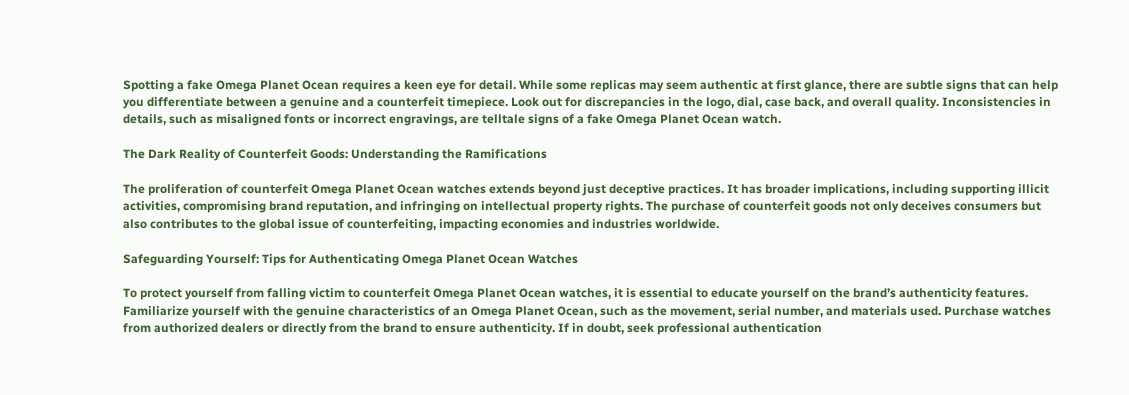Spotting a fake Omega Planet Ocean requires a keen eye for detail. While some replicas may seem authentic at first glance, there are subtle signs that can help you differentiate between a genuine and a counterfeit timepiece. Look out for discrepancies in the logo, dial, case back, and overall quality. Inconsistencies in details, such as misaligned fonts or incorrect engravings, are telltale signs of a fake Omega Planet Ocean watch.

The Dark Reality of Counterfeit Goods: Understanding the Ramifications

The proliferation of counterfeit Omega Planet Ocean watches extends beyond just deceptive practices. It has broader implications, including supporting illicit activities, compromising brand reputation, and infringing on intellectual property rights. The purchase of counterfeit goods not only deceives consumers but also contributes to the global issue of counterfeiting, impacting economies and industries worldwide.

Safeguarding Yourself: Tips for Authenticating Omega Planet Ocean Watches

To protect yourself from falling victim to counterfeit Omega Planet Ocean watches, it is essential to educate yourself on the brand’s authenticity features. Familiarize yourself with the genuine characteristics of an Omega Planet Ocean, such as the movement, serial number, and materials used. Purchase watches from authorized dealers or directly from the brand to ensure authenticity. If in doubt, seek professional authentication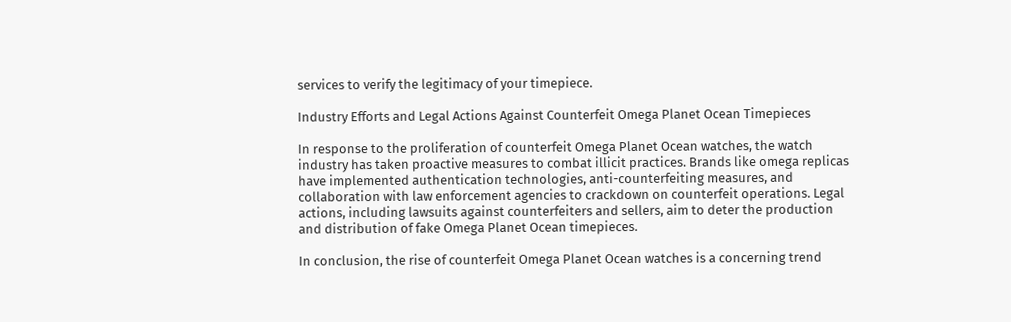services to verify the legitimacy of your timepiece.

Industry Efforts and Legal Actions Against Counterfeit Omega Planet Ocean Timepieces

In response to the proliferation of counterfeit Omega Planet Ocean watches, the watch industry has taken proactive measures to combat illicit practices. Brands like omega replicas have implemented authentication technologies, anti-counterfeiting measures, and collaboration with law enforcement agencies to crackdown on counterfeit operations. Legal actions, including lawsuits against counterfeiters and sellers, aim to deter the production and distribution of fake Omega Planet Ocean timepieces.

In conclusion, the rise of counterfeit Omega Planet Ocean watches is a concerning trend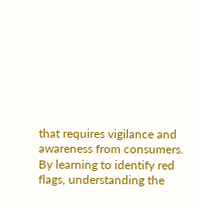that requires vigilance and awareness from consumers. By learning to identify red flags, understanding the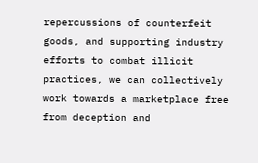repercussions of counterfeit goods, and supporting industry efforts to combat illicit practices, we can collectively work towards a marketplace free from deception and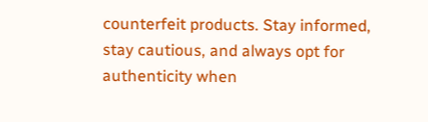counterfeit products. Stay informed, stay cautious, and always opt for authenticity when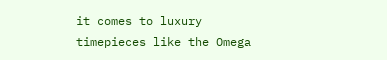it comes to luxury timepieces like the Omega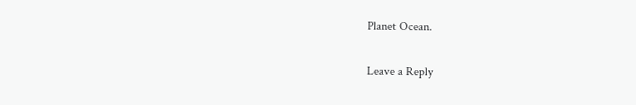Planet Ocean.

Leave a Reply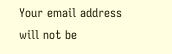Your email address will not be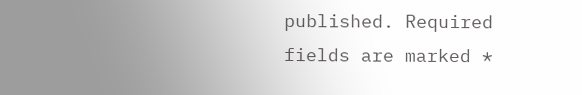published. Required fields are marked *